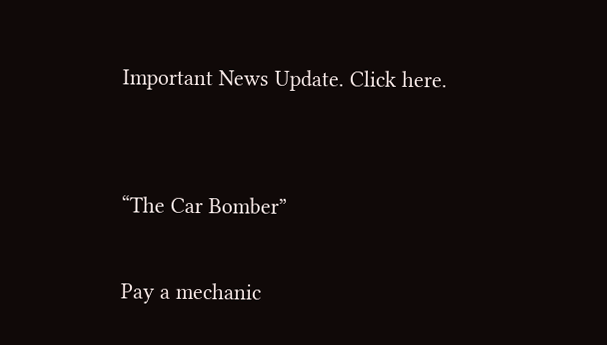Important News Update. Click here.


“The Car Bomber”

Pay a mechanic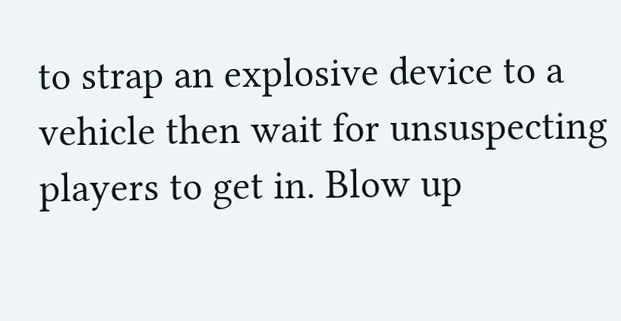to strap an explosive device to a vehicle then wait for unsuspecting players to get in. Blow up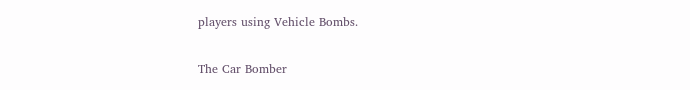players using Vehicle Bombs.

The Car Bomber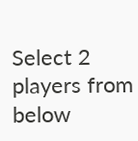Select 2 players from below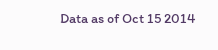Data as of Oct 15 2014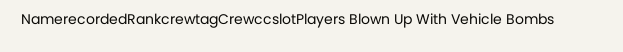NamerecordedRankcrewtagCrewccslotPlayers Blown Up With Vehicle Bombs